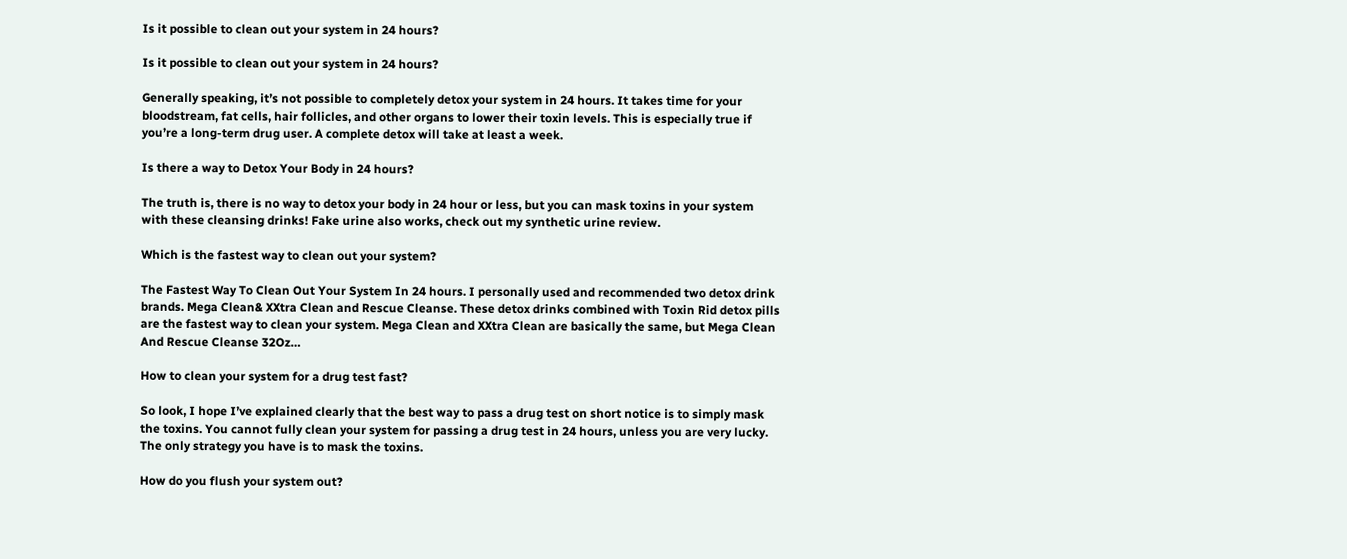Is it possible to clean out your system in 24 hours?

Is it possible to clean out your system in 24 hours?

Generally speaking, it’s not possible to completely detox your system in 24 hours. It takes time for your bloodstream, fat cells, hair follicles, and other organs to lower their toxin levels. This is especially true if you’re a long-term drug user. A complete detox will take at least a week.

Is there a way to Detox Your Body in 24 hours?

The truth is, there is no way to detox your body in 24 hour or less, but you can mask toxins in your system with these cleansing drinks! Fake urine also works, check out my synthetic urine review.

Which is the fastest way to clean out your system?

The Fastest Way To Clean Out Your System In 24 hours. I personally used and recommended two detox drink brands. Mega Clean& XXtra Clean and Rescue Cleanse. These detox drinks combined with Toxin Rid detox pills are the fastest way to clean your system. Mega Clean and XXtra Clean are basically the same, but Mega Clean And Rescue Cleanse 32Oz…

How to clean your system for a drug test fast?

So look, I hope I’ve explained clearly that the best way to pass a drug test on short notice is to simply mask the toxins. You cannot fully clean your system for passing a drug test in 24 hours, unless you are very lucky. The only strategy you have is to mask the toxins.

How do you flush your system out?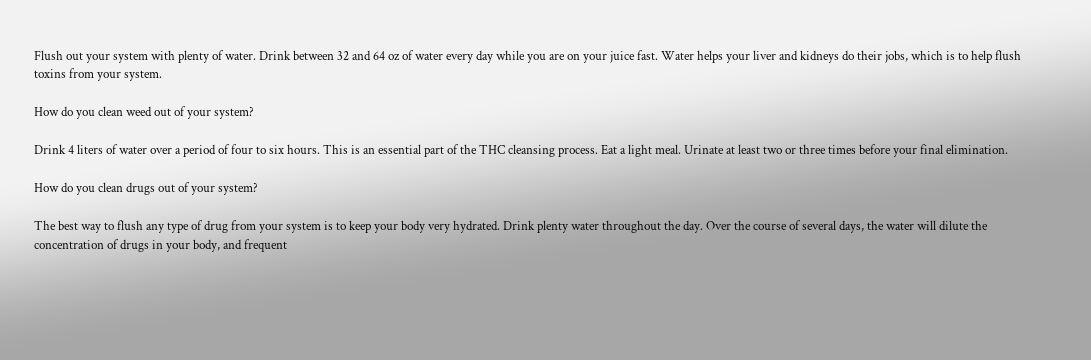Flush out your system with plenty of water. Drink between 32 and 64 oz of water every day while you are on your juice fast. Water helps your liver and kidneys do their jobs, which is to help flush toxins from your system.

How do you clean weed out of your system?

Drink 4 liters of water over a period of four to six hours. This is an essential part of the THC cleansing process. Eat a light meal. Urinate at least two or three times before your final elimination.

How do you clean drugs out of your system?

The best way to flush any type of drug from your system is to keep your body very hydrated. Drink plenty water throughout the day. Over the course of several days, the water will dilute the concentration of drugs in your body, and frequent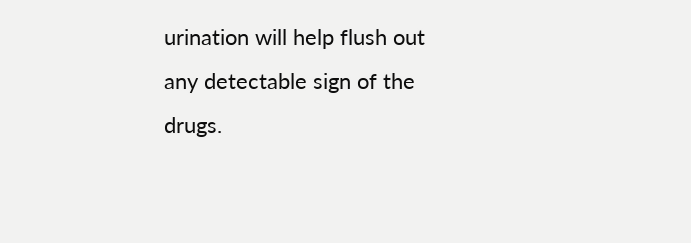urination will help flush out any detectable sign of the drugs.